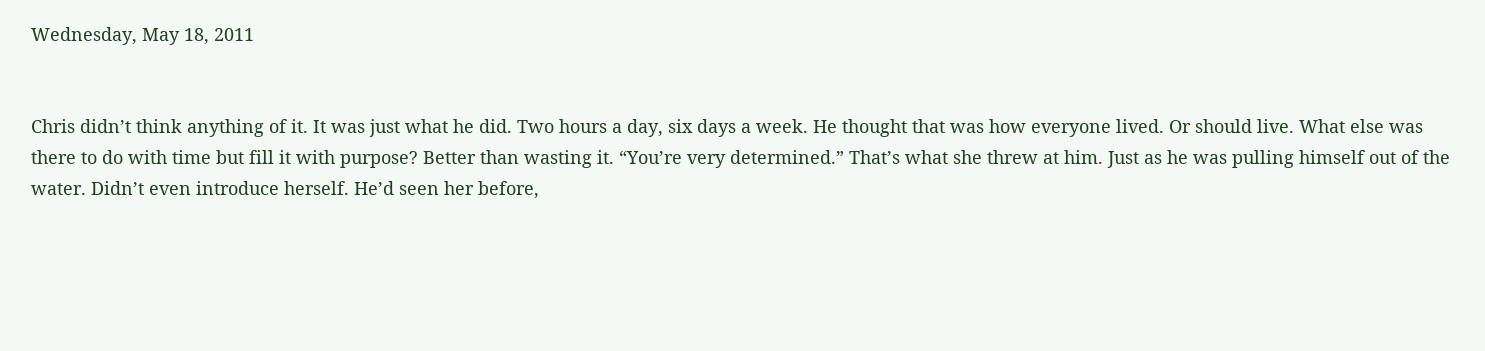Wednesday, May 18, 2011


Chris didn’t think anything of it. It was just what he did. Two hours a day, six days a week. He thought that was how everyone lived. Or should live. What else was there to do with time but fill it with purpose? Better than wasting it. “You’re very determined.” That’s what she threw at him. Just as he was pulling himself out of the water. Didn’t even introduce herself. He’d seen her before,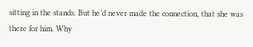sitting in the stands. But he’d never made the connection, that she was there for him. Why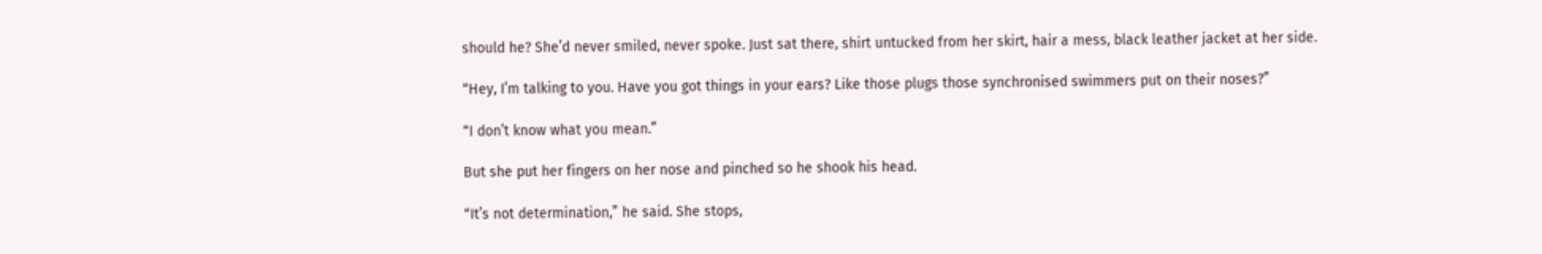should he? She’d never smiled, never spoke. Just sat there, shirt untucked from her skirt, hair a mess, black leather jacket at her side.

“Hey, I’m talking to you. Have you got things in your ears? Like those plugs those synchronised swimmers put on their noses?”

“I don’t know what you mean.”

But she put her fingers on her nose and pinched so he shook his head.

“It’s not determination,” he said. She stops,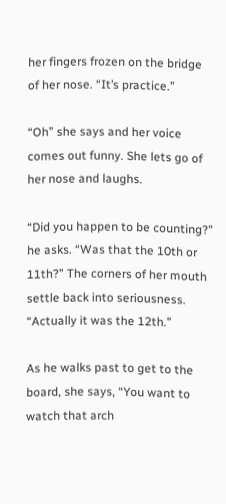her fingers frozen on the bridge of her nose. “It’s practice.”

“Oh” she says and her voice comes out funny. She lets go of her nose and laughs.

“Did you happen to be counting?” he asks. “Was that the 10th or 11th?” The corners of her mouth settle back into seriousness. “Actually it was the 12th.”

As he walks past to get to the board, she says, “You want to watch that arch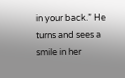in your back.” He turns and sees a smile in her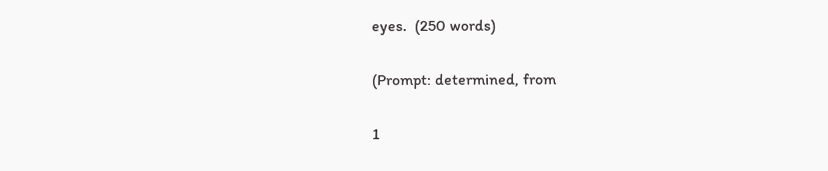eyes.  (250 words)

(Prompt: determined, from

1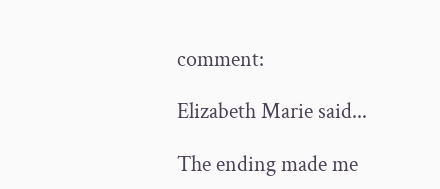comment:

Elizabeth Marie said...

The ending made me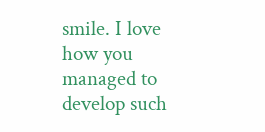smile. I love how you managed to develop such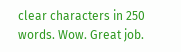clear characters in 250 words. Wow. Great job.